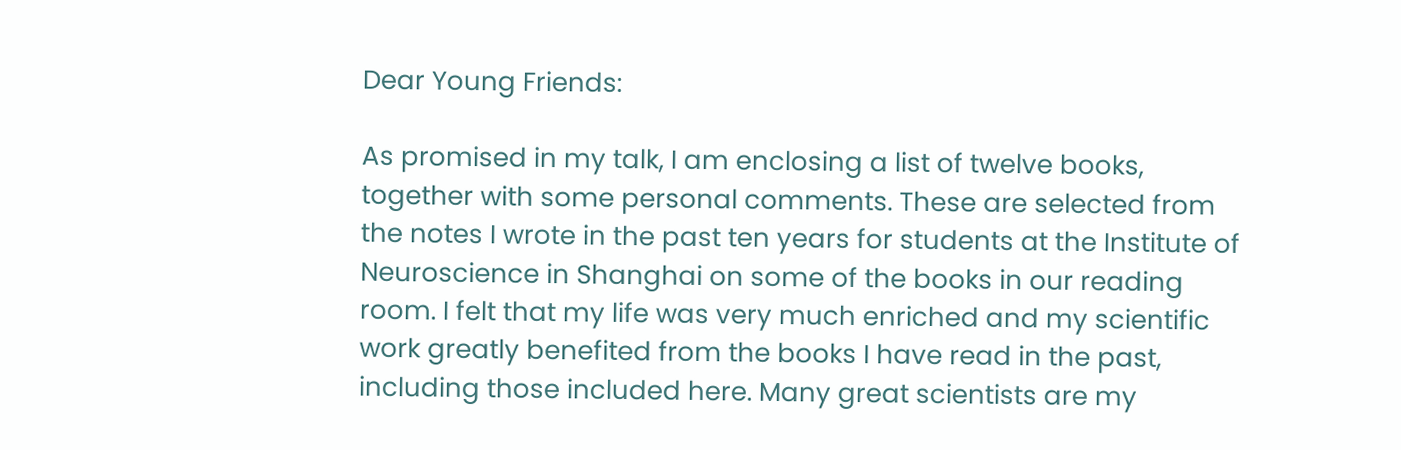Dear Young Friends:

As promised in my talk, I am enclosing a list of twelve books, together with some personal comments. These are selected from the notes I wrote in the past ten years for students at the Institute of Neuroscience in Shanghai on some of the books in our reading room. I felt that my life was very much enriched and my scientific work greatly benefited from the books I have read in the past, including those included here. Many great scientists are my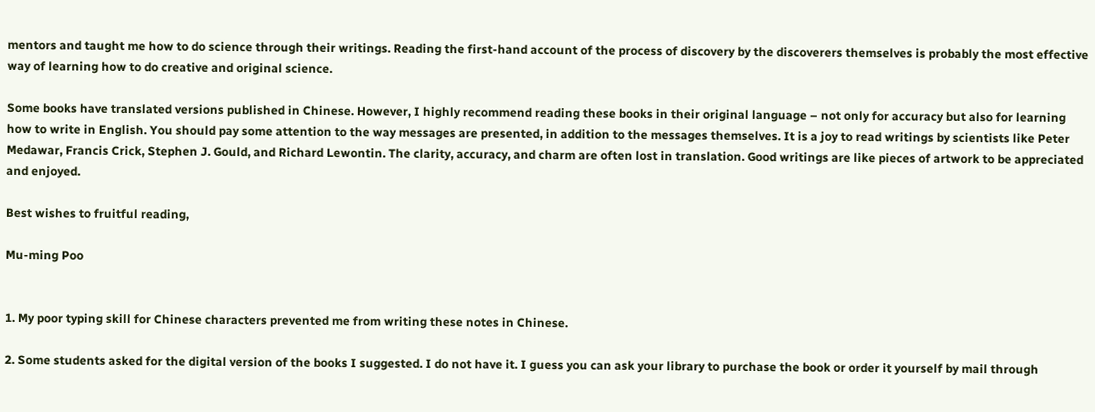mentors and taught me how to do science through their writings. Reading the first-hand account of the process of discovery by the discoverers themselves is probably the most effective way of learning how to do creative and original science.

Some books have translated versions published in Chinese. However, I highly recommend reading these books in their original language – not only for accuracy but also for learning how to write in English. You should pay some attention to the way messages are presented, in addition to the messages themselves. It is a joy to read writings by scientists like Peter Medawar, Francis Crick, Stephen J. Gould, and Richard Lewontin. The clarity, accuracy, and charm are often lost in translation. Good writings are like pieces of artwork to be appreciated and enjoyed.

Best wishes to fruitful reading,

Mu-ming Poo


1. My poor typing skill for Chinese characters prevented me from writing these notes in Chinese.

2. Some students asked for the digital version of the books I suggested. I do not have it. I guess you can ask your library to purchase the book or order it yourself by mail through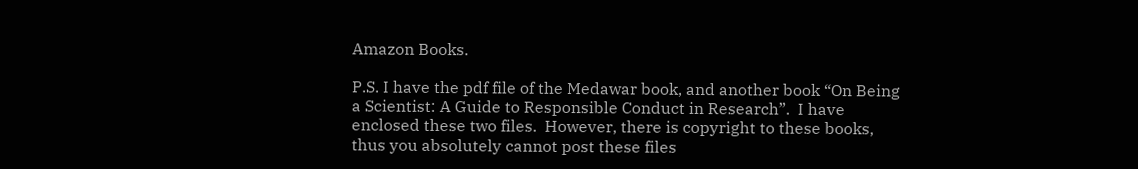Amazon Books.

P.S. I have the pdf file of the Medawar book, and another book “On Being a Scientist: A Guide to Responsible Conduct in Research”.  I have enclosed these two files.  However, there is copyright to these books, thus you absolutely cannot post these files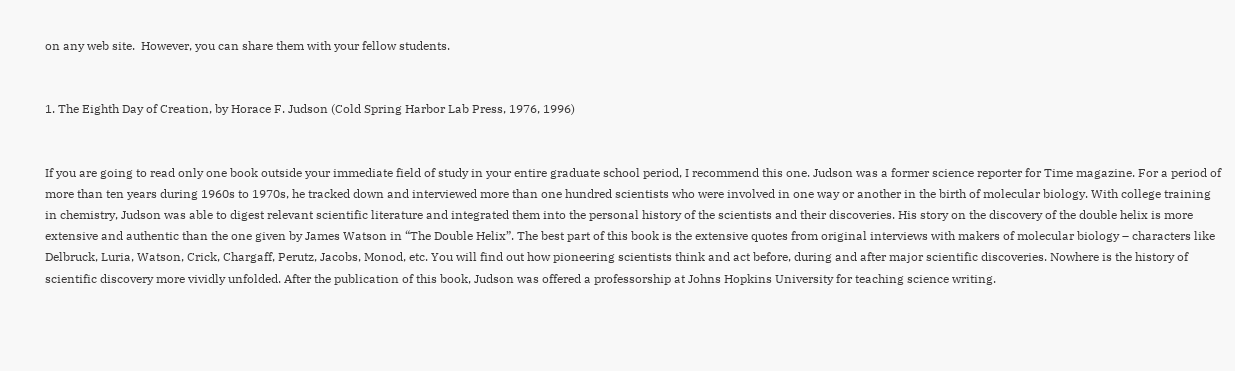on any web site.  However, you can share them with your fellow students.


1. The Eighth Day of Creation, by Horace F. Judson (Cold Spring Harbor Lab Press, 1976, 1996)


If you are going to read only one book outside your immediate field of study in your entire graduate school period, I recommend this one. Judson was a former science reporter for Time magazine. For a period of more than ten years during 1960s to 1970s, he tracked down and interviewed more than one hundred scientists who were involved in one way or another in the birth of molecular biology. With college training in chemistry, Judson was able to digest relevant scientific literature and integrated them into the personal history of the scientists and their discoveries. His story on the discovery of the double helix is more extensive and authentic than the one given by James Watson in “The Double Helix”. The best part of this book is the extensive quotes from original interviews with makers of molecular biology – characters like Delbruck, Luria, Watson, Crick, Chargaff, Perutz, Jacobs, Monod, etc. You will find out how pioneering scientists think and act before, during and after major scientific discoveries. Nowhere is the history of scientific discovery more vividly unfolded. After the publication of this book, Judson was offered a professorship at Johns Hopkins University for teaching science writing.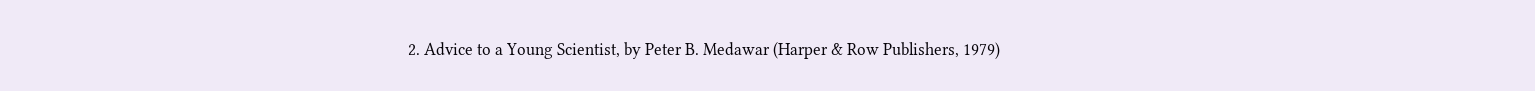2. Advice to a Young Scientist, by Peter B. Medawar (Harper & Row Publishers, 1979)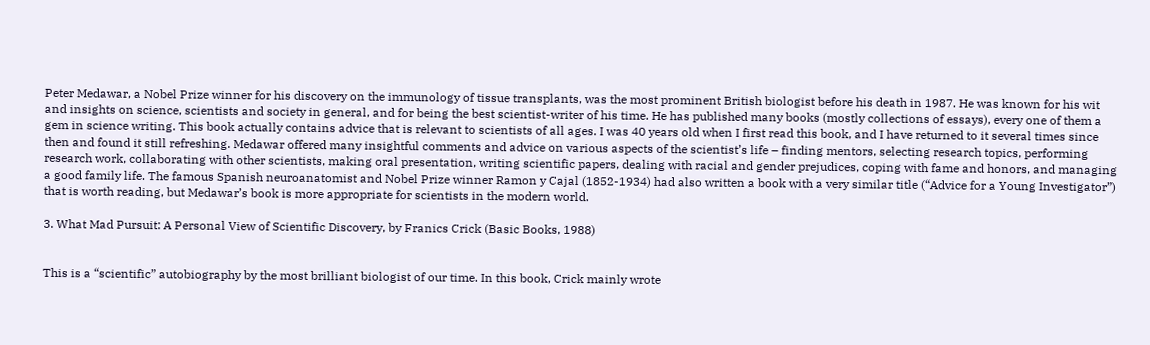Peter Medawar, a Nobel Prize winner for his discovery on the immunology of tissue transplants, was the most prominent British biologist before his death in 1987. He was known for his wit and insights on science, scientists and society in general, and for being the best scientist-writer of his time. He has published many books (mostly collections of essays), every one of them a gem in science writing. This book actually contains advice that is relevant to scientists of all ages. I was 40 years old when I first read this book, and I have returned to it several times since then and found it still refreshing. Medawar offered many insightful comments and advice on various aspects of the scientist’s life – finding mentors, selecting research topics, performing research work, collaborating with other scientists, making oral presentation, writing scientific papers, dealing with racial and gender prejudices, coping with fame and honors, and managing a good family life. The famous Spanish neuroanatomist and Nobel Prize winner Ramon y Cajal (1852-1934) had also written a book with a very similar title (“Advice for a Young Investigator”) that is worth reading, but Medawar’s book is more appropriate for scientists in the modern world.

3. What Mad Pursuit: A Personal View of Scientific Discovery, by Franics Crick (Basic Books, 1988)


This is a “scientific” autobiography by the most brilliant biologist of our time. In this book, Crick mainly wrote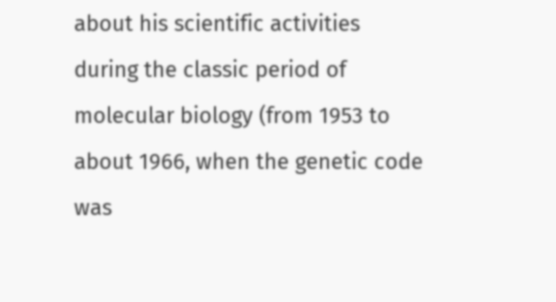about his scientific activities during the classic period of molecular biology (from 1953 to about 1966, when the genetic code was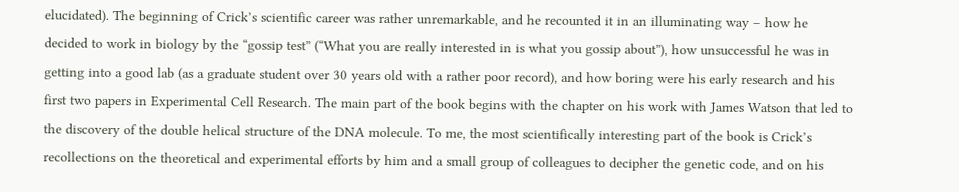elucidated). The beginning of Crick’s scientific career was rather unremarkable, and he recounted it in an illuminating way – how he decided to work in biology by the “gossip test” (“What you are really interested in is what you gossip about”), how unsuccessful he was in getting into a good lab (as a graduate student over 30 years old with a rather poor record), and how boring were his early research and his first two papers in Experimental Cell Research. The main part of the book begins with the chapter on his work with James Watson that led to the discovery of the double helical structure of the DNA molecule. To me, the most scientifically interesting part of the book is Crick’s recollections on the theoretical and experimental efforts by him and a small group of colleagues to decipher the genetic code, and on his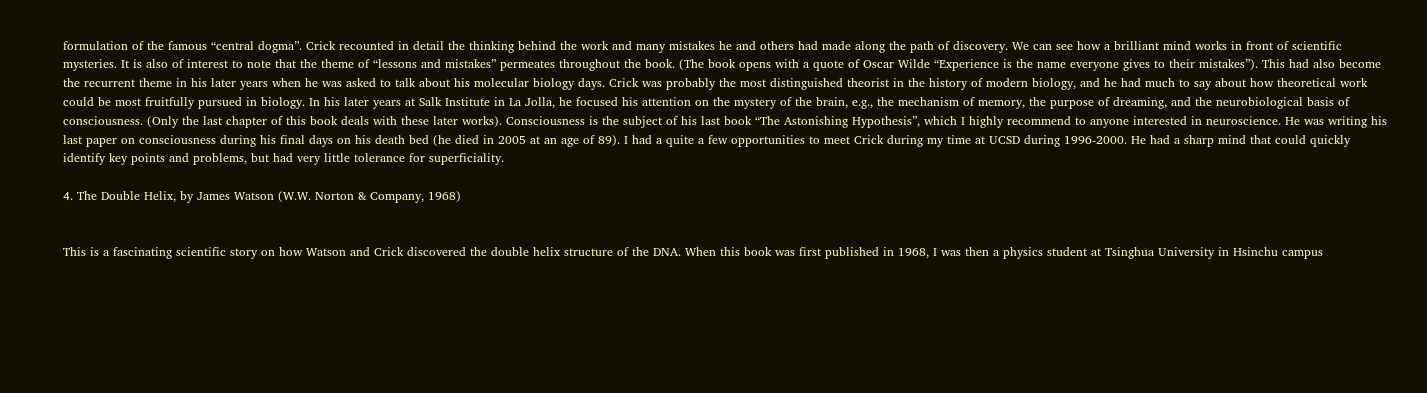formulation of the famous “central dogma”. Crick recounted in detail the thinking behind the work and many mistakes he and others had made along the path of discovery. We can see how a brilliant mind works in front of scientific mysteries. It is also of interest to note that the theme of “lessons and mistakes” permeates throughout the book. (The book opens with a quote of Oscar Wilde “Experience is the name everyone gives to their mistakes”). This had also become the recurrent theme in his later years when he was asked to talk about his molecular biology days. Crick was probably the most distinguished theorist in the history of modern biology, and he had much to say about how theoretical work could be most fruitfully pursued in biology. In his later years at Salk Institute in La Jolla, he focused his attention on the mystery of the brain, e.g., the mechanism of memory, the purpose of dreaming, and the neurobiological basis of consciousness. (Only the last chapter of this book deals with these later works). Consciousness is the subject of his last book “The Astonishing Hypothesis”, which I highly recommend to anyone interested in neuroscience. He was writing his last paper on consciousness during his final days on his death bed (he died in 2005 at an age of 89). I had a quite a few opportunities to meet Crick during my time at UCSD during 1996-2000. He had a sharp mind that could quickly identify key points and problems, but had very little tolerance for superficiality.

4. The Double Helix, by James Watson (W.W. Norton & Company, 1968)


This is a fascinating scientific story on how Watson and Crick discovered the double helix structure of the DNA. When this book was first published in 1968, I was then a physics student at Tsinghua University in Hsinchu campus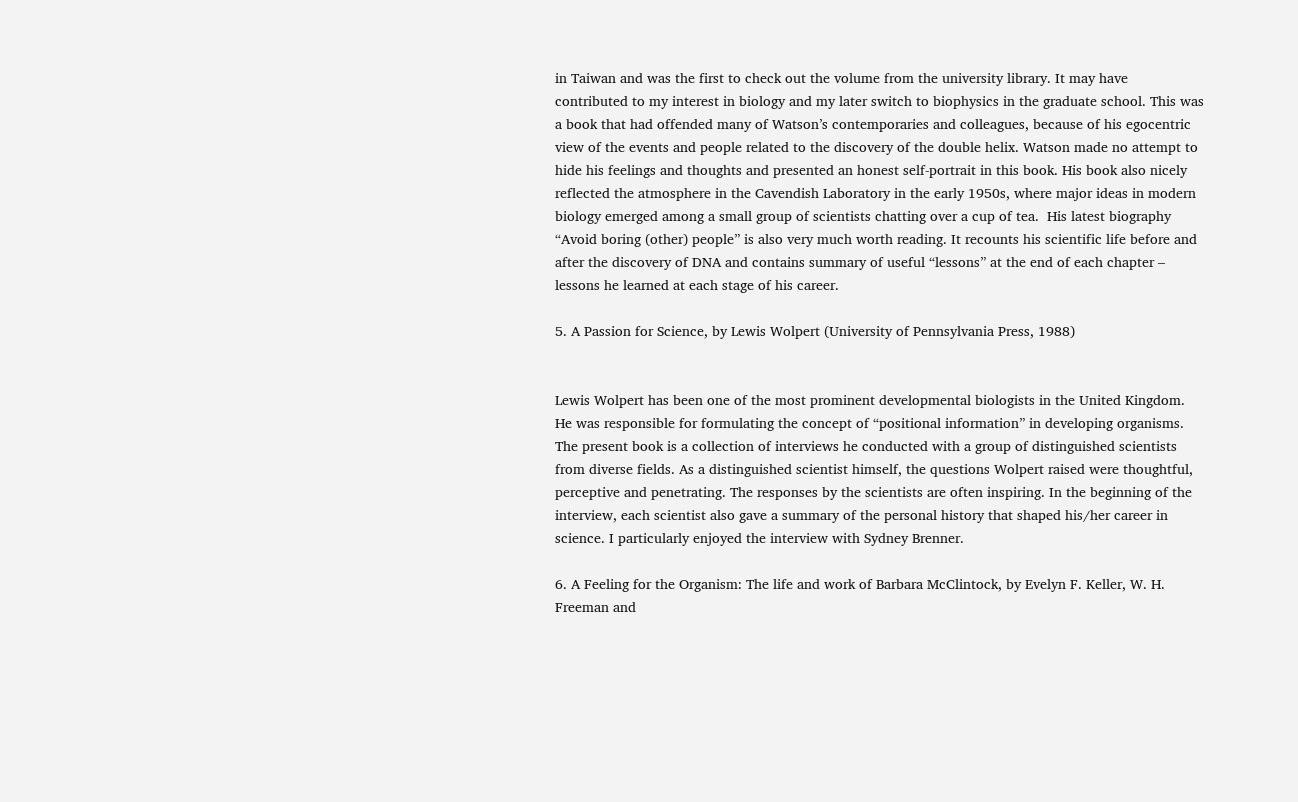in Taiwan and was the first to check out the volume from the university library. It may have contributed to my interest in biology and my later switch to biophysics in the graduate school. This was a book that had offended many of Watson’s contemporaries and colleagues, because of his egocentric view of the events and people related to the discovery of the double helix. Watson made no attempt to hide his feelings and thoughts and presented an honest self-portrait in this book. His book also nicely reflected the atmosphere in the Cavendish Laboratory in the early 1950s, where major ideas in modern biology emerged among a small group of scientists chatting over a cup of tea.  His latest biography “Avoid boring (other) people” is also very much worth reading. It recounts his scientific life before and after the discovery of DNA and contains summary of useful “lessons” at the end of each chapter – lessons he learned at each stage of his career.

5. A Passion for Science, by Lewis Wolpert (University of Pennsylvania Press, 1988)


Lewis Wolpert has been one of the most prominent developmental biologists in the United Kingdom. He was responsible for formulating the concept of “positional information” in developing organisms. The present book is a collection of interviews he conducted with a group of distinguished scientists from diverse fields. As a distinguished scientist himself, the questions Wolpert raised were thoughtful, perceptive and penetrating. The responses by the scientists are often inspiring. In the beginning of the interview, each scientist also gave a summary of the personal history that shaped his/her career in science. I particularly enjoyed the interview with Sydney Brenner.

6. A Feeling for the Organism: The life and work of Barbara McClintock, by Evelyn F. Keller, W. H. Freeman and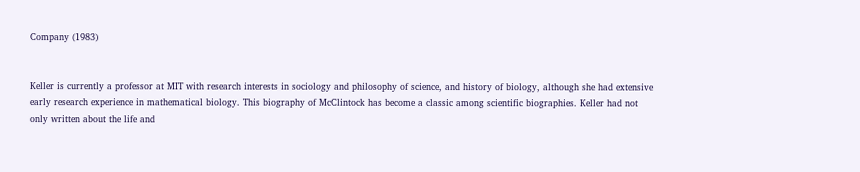Company (1983)


Keller is currently a professor at MIT with research interests in sociology and philosophy of science, and history of biology, although she had extensive early research experience in mathematical biology. This biography of McClintock has become a classic among scientific biographies. Keller had not only written about the life and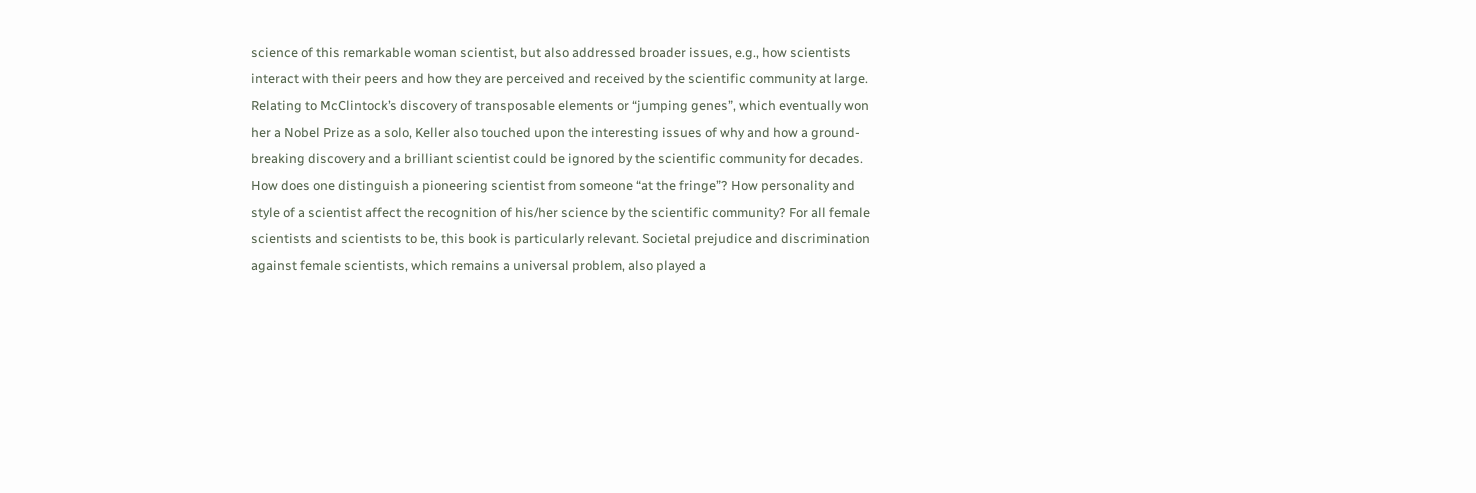science of this remarkable woman scientist, but also addressed broader issues, e.g., how scientists interact with their peers and how they are perceived and received by the scientific community at large. Relating to McClintock’s discovery of transposable elements or “jumping genes”, which eventually won her a Nobel Prize as a solo, Keller also touched upon the interesting issues of why and how a ground-breaking discovery and a brilliant scientist could be ignored by the scientific community for decades. How does one distinguish a pioneering scientist from someone “at the fringe”? How personality and style of a scientist affect the recognition of his/her science by the scientific community? For all female scientists and scientists to be, this book is particularly relevant. Societal prejudice and discrimination against female scientists, which remains a universal problem, also played a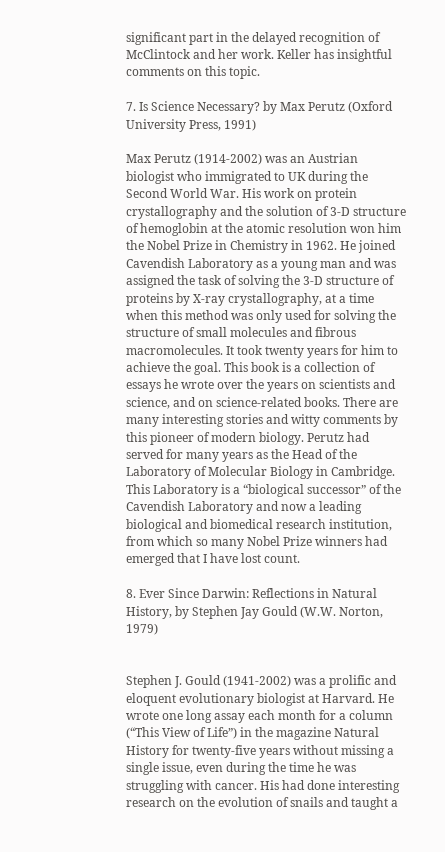significant part in the delayed recognition of McClintock and her work. Keller has insightful comments on this topic.

7. Is Science Necessary? by Max Perutz (Oxford University Press, 1991)

Max Perutz (1914-2002) was an Austrian biologist who immigrated to UK during the Second World War. His work on protein crystallography and the solution of 3-D structure of hemoglobin at the atomic resolution won him the Nobel Prize in Chemistry in 1962. He joined Cavendish Laboratory as a young man and was assigned the task of solving the 3-D structure of proteins by X-ray crystallography, at a time when this method was only used for solving the structure of small molecules and fibrous macromolecules. It took twenty years for him to achieve the goal. This book is a collection of essays he wrote over the years on scientists and science, and on science-related books. There are many interesting stories and witty comments by this pioneer of modern biology. Perutz had served for many years as the Head of the Laboratory of Molecular Biology in Cambridge. This Laboratory is a “biological successor” of the Cavendish Laboratory and now a leading biological and biomedical research institution, from which so many Nobel Prize winners had emerged that I have lost count.

8. Ever Since Darwin: Reflections in Natural History, by Stephen Jay Gould (W.W. Norton, 1979)


Stephen J. Gould (1941-2002) was a prolific and eloquent evolutionary biologist at Harvard. He wrote one long assay each month for a column (“This View of Life”) in the magazine Natural History for twenty-five years without missing a single issue, even during the time he was struggling with cancer. His had done interesting research on the evolution of snails and taught a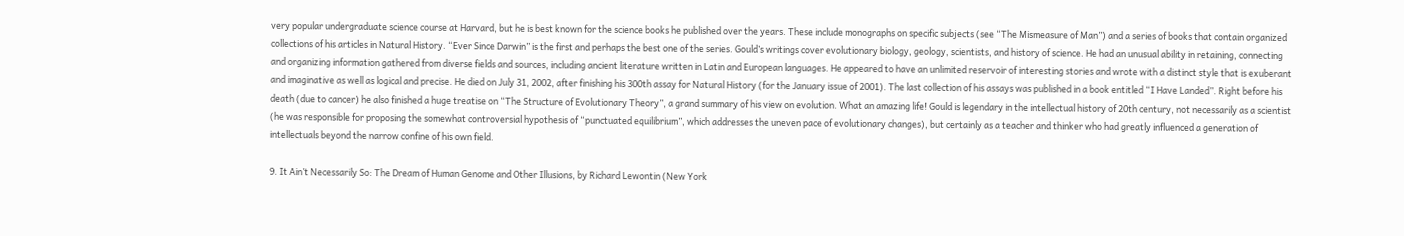very popular undergraduate science course at Harvard, but he is best known for the science books he published over the years. These include monographs on specific subjects (see “The Mismeasure of Man”) and a series of books that contain organized collections of his articles in Natural History. “Ever Since Darwin” is the first and perhaps the best one of the series. Gould’s writings cover evolutionary biology, geology, scientists, and history of science. He had an unusual ability in retaining, connecting and organizing information gathered from diverse fields and sources, including ancient literature written in Latin and European languages. He appeared to have an unlimited reservoir of interesting stories and wrote with a distinct style that is exuberant and imaginative as well as logical and precise. He died on July 31, 2002, after finishing his 300th assay for Natural History (for the January issue of 2001). The last collection of his assays was published in a book entitled “I Have Landed”. Right before his death (due to cancer) he also finished a huge treatise on “The Structure of Evolutionary Theory”, a grand summary of his view on evolution. What an amazing life! Gould is legendary in the intellectual history of 20th century, not necessarily as a scientist (he was responsible for proposing the somewhat controversial hypothesis of “punctuated equilibrium”, which addresses the uneven pace of evolutionary changes), but certainly as a teacher and thinker who had greatly influenced a generation of intellectuals beyond the narrow confine of his own field.

9. It Ain’t Necessarily So: The Dream of Human Genome and Other Illusions, by Richard Lewontin (New York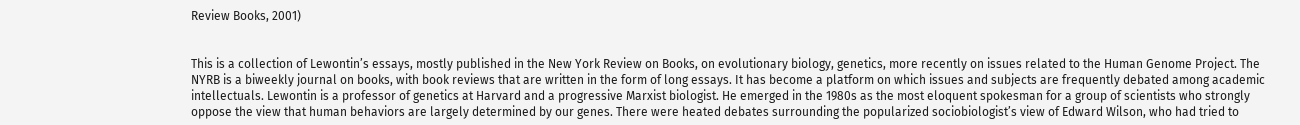Review Books, 2001)


This is a collection of Lewontin’s essays, mostly published in the New York Review on Books, on evolutionary biology, genetics, more recently on issues related to the Human Genome Project. The NYRB is a biweekly journal on books, with book reviews that are written in the form of long essays. It has become a platform on which issues and subjects are frequently debated among academic intellectuals. Lewontin is a professor of genetics at Harvard and a progressive Marxist biologist. He emerged in the 1980s as the most eloquent spokesman for a group of scientists who strongly oppose the view that human behaviors are largely determined by our genes. There were heated debates surrounding the popularized sociobiologist’s view of Edward Wilson, who had tried to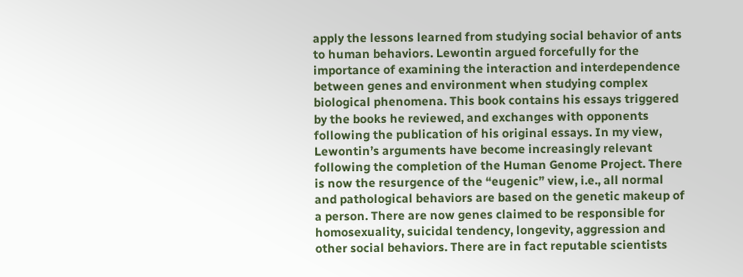apply the lessons learned from studying social behavior of ants to human behaviors. Lewontin argued forcefully for the importance of examining the interaction and interdependence between genes and environment when studying complex biological phenomena. This book contains his essays triggered by the books he reviewed, and exchanges with opponents following the publication of his original essays. In my view, Lewontin’s arguments have become increasingly relevant following the completion of the Human Genome Project. There is now the resurgence of the “eugenic” view, i.e., all normal and pathological behaviors are based on the genetic makeup of a person. There are now genes claimed to be responsible for homosexuality, suicidal tendency, longevity, aggression and other social behaviors. There are in fact reputable scientists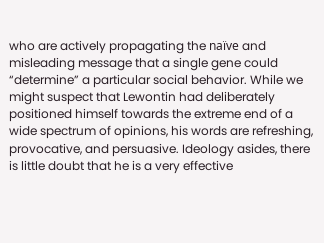who are actively propagating the naïve and misleading message that a single gene could “determine” a particular social behavior. While we might suspect that Lewontin had deliberately positioned himself towards the extreme end of a wide spectrum of opinions, his words are refreshing, provocative, and persuasive. Ideology asides, there is little doubt that he is a very effective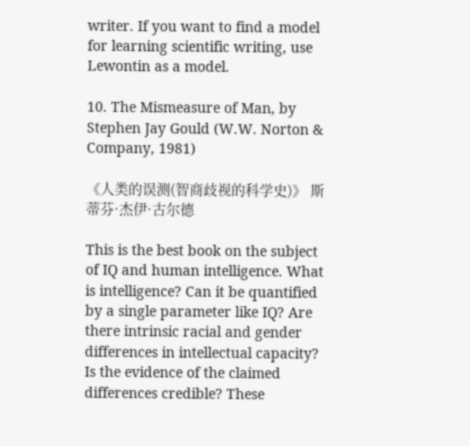writer. If you want to find a model for learning scientific writing, use Lewontin as a model.

10. The Mismeasure of Man, by Stephen Jay Gould (W.W. Norton & Company, 1981)

《人类的误测(智商歧视的科学史)》 斯蒂芬·杰伊·古尔德

This is the best book on the subject of IQ and human intelligence. What is intelligence? Can it be quantified by a single parameter like IQ? Are there intrinsic racial and gender differences in intellectual capacity? Is the evidence of the claimed differences credible? These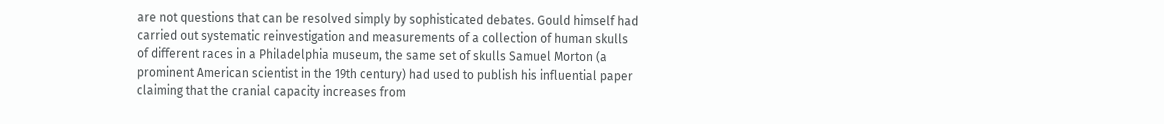are not questions that can be resolved simply by sophisticated debates. Gould himself had carried out systematic reinvestigation and measurements of a collection of human skulls of different races in a Philadelphia museum, the same set of skulls Samuel Morton (a prominent American scientist in the 19th century) had used to publish his influential paper claiming that the cranial capacity increases from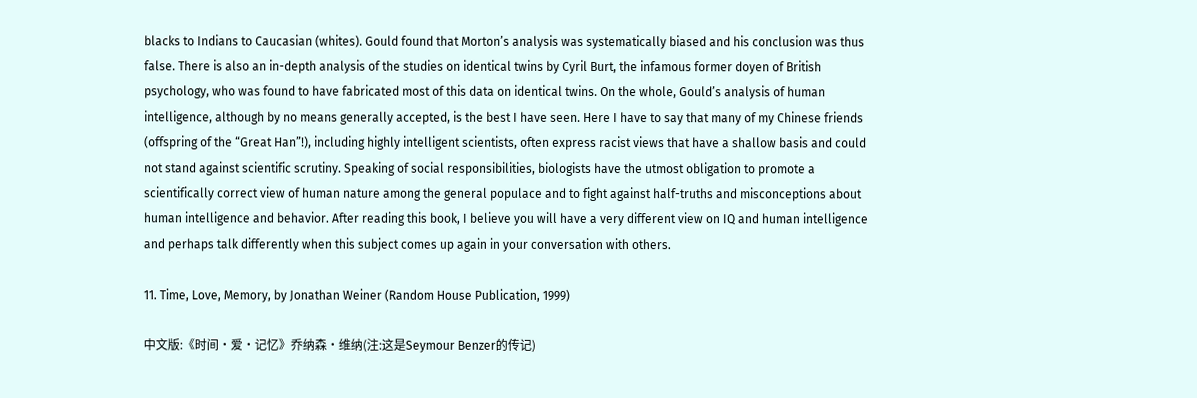blacks to Indians to Caucasian (whites). Gould found that Morton’s analysis was systematically biased and his conclusion was thus false. There is also an in-depth analysis of the studies on identical twins by Cyril Burt, the infamous former doyen of British psychology, who was found to have fabricated most of this data on identical twins. On the whole, Gould’s analysis of human intelligence, although by no means generally accepted, is the best I have seen. Here I have to say that many of my Chinese friends (offspring of the “Great Han”!), including highly intelligent scientists, often express racist views that have a shallow basis and could not stand against scientific scrutiny. Speaking of social responsibilities, biologists have the utmost obligation to promote a scientifically correct view of human nature among the general populace and to fight against half-truths and misconceptions about human intelligence and behavior. After reading this book, I believe you will have a very different view on IQ and human intelligence and perhaps talk differently when this subject comes up again in your conversation with others.

11. Time, Love, Memory, by Jonathan Weiner (Random House Publication, 1999)

中文版:《时间·爱·记忆》乔纳森·维纳(注:这是Seymour Benzer的传记)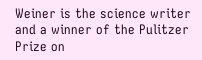Weiner is the science writer and a winner of the Pulitzer Prize on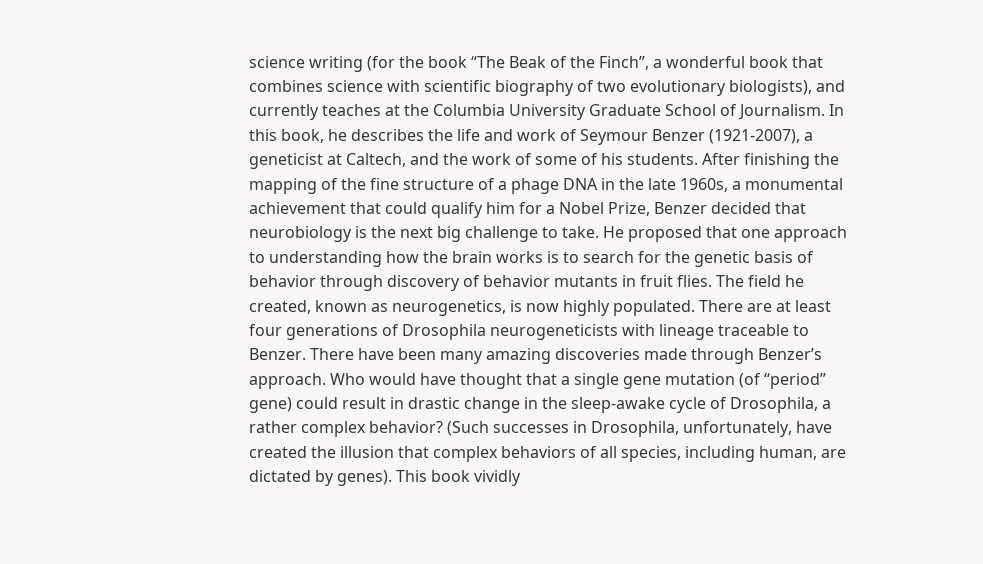science writing (for the book “The Beak of the Finch”, a wonderful book that combines science with scientific biography of two evolutionary biologists), and currently teaches at the Columbia University Graduate School of Journalism. In this book, he describes the life and work of Seymour Benzer (1921-2007), a geneticist at Caltech, and the work of some of his students. After finishing the mapping of the fine structure of a phage DNA in the late 1960s, a monumental achievement that could qualify him for a Nobel Prize, Benzer decided that neurobiology is the next big challenge to take. He proposed that one approach to understanding how the brain works is to search for the genetic basis of behavior through discovery of behavior mutants in fruit flies. The field he created, known as neurogenetics, is now highly populated. There are at least four generations of Drosophila neurogeneticists with lineage traceable to Benzer. There have been many amazing discoveries made through Benzer’s approach. Who would have thought that a single gene mutation (of “period” gene) could result in drastic change in the sleep-awake cycle of Drosophila, a rather complex behavior? (Such successes in Drosophila, unfortunately, have created the illusion that complex behaviors of all species, including human, are dictated by genes). This book vividly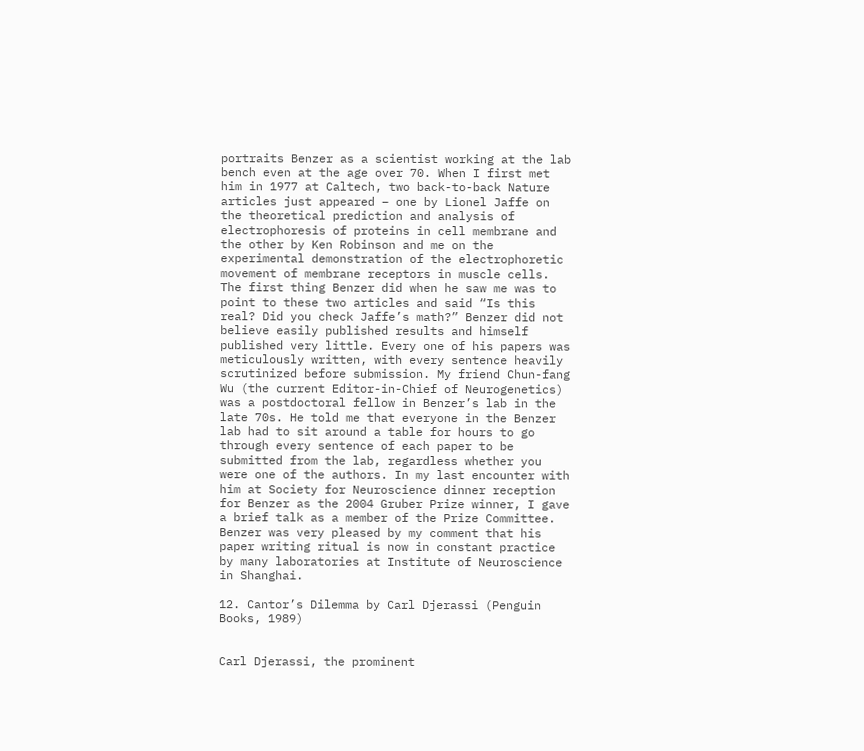portraits Benzer as a scientist working at the lab bench even at the age over 70. When I first met him in 1977 at Caltech, two back-to-back Nature articles just appeared – one by Lionel Jaffe on the theoretical prediction and analysis of electrophoresis of proteins in cell membrane and the other by Ken Robinson and me on the experimental demonstration of the electrophoretic movement of membrane receptors in muscle cells. The first thing Benzer did when he saw me was to point to these two articles and said “Is this real? Did you check Jaffe’s math?” Benzer did not believe easily published results and himself published very little. Every one of his papers was meticulously written, with every sentence heavily scrutinized before submission. My friend Chun-fang Wu (the current Editor-in-Chief of Neurogenetics) was a postdoctoral fellow in Benzer’s lab in the late 70s. He told me that everyone in the Benzer lab had to sit around a table for hours to go through every sentence of each paper to be submitted from the lab, regardless whether you were one of the authors. In my last encounter with him at Society for Neuroscience dinner reception for Benzer as the 2004 Gruber Prize winner, I gave a brief talk as a member of the Prize Committee. Benzer was very pleased by my comment that his paper writing ritual is now in constant practice by many laboratories at Institute of Neuroscience in Shanghai.

12. Cantor’s Dilemma by Carl Djerassi (Penguin Books, 1989)


Carl Djerassi, the prominent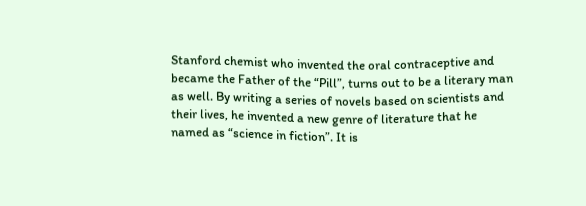Stanford chemist who invented the oral contraceptive and became the Father of the “Pill”, turns out to be a literary man as well. By writing a series of novels based on scientists and their lives, he invented a new genre of literature that he named as “science in fiction”. It is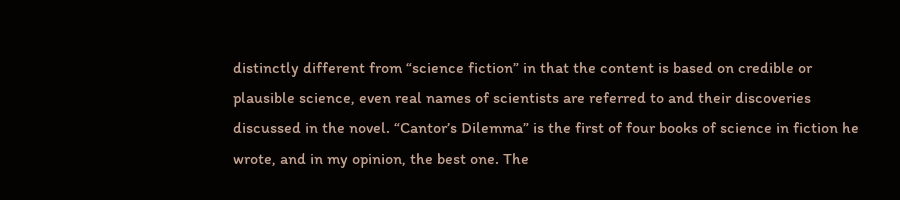distinctly different from “science fiction” in that the content is based on credible or plausible science, even real names of scientists are referred to and their discoveries discussed in the novel. “Cantor’s Dilemma” is the first of four books of science in fiction he wrote, and in my opinion, the best one. The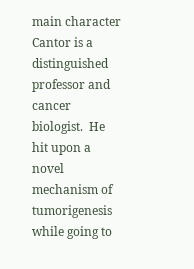main character Cantor is a distinguished professor and cancer biologist.  He hit upon a novel mechanism of tumorigenesis while going to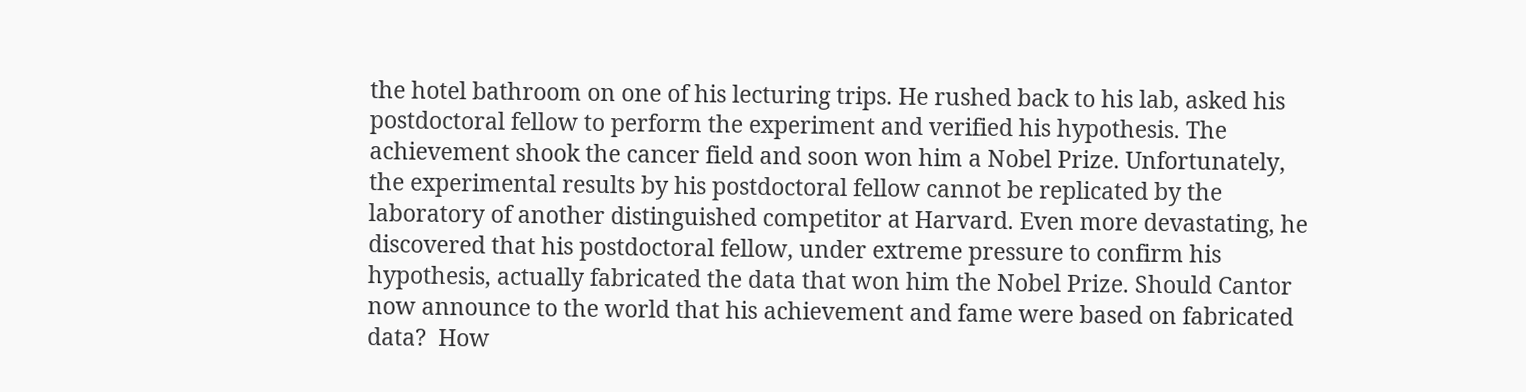the hotel bathroom on one of his lecturing trips. He rushed back to his lab, asked his postdoctoral fellow to perform the experiment and verified his hypothesis. The achievement shook the cancer field and soon won him a Nobel Prize. Unfortunately, the experimental results by his postdoctoral fellow cannot be replicated by the laboratory of another distinguished competitor at Harvard. Even more devastating, he discovered that his postdoctoral fellow, under extreme pressure to confirm his hypothesis, actually fabricated the data that won him the Nobel Prize. Should Cantor now announce to the world that his achievement and fame were based on fabricated data?  How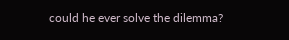could he ever solve the dilemma?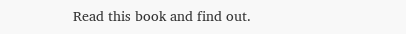Read this book and find out.